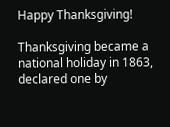Happy Thanksgiving!

Thanksgiving became a national holiday in 1863, declared one by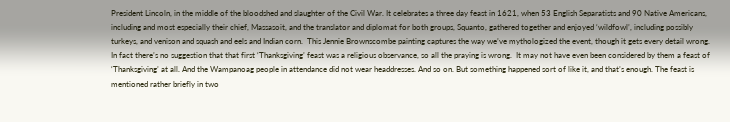President Lincoln, in the middle of the bloodshed and slaughter of the Civil War. It celebrates a three day feast in 1621, when 53 English Separatists and 90 Native Americans, including and most especially their chief, Massasoit, and the translator and diplomat for both groups, Squanto, gathered together and enjoyed ‘wildfowl’, including possibly turkeys, and venison and squash and eels and Indian corn.  This Jennie Brownscombe painting captures the way we’ve mythologized the event, though it gets every detail wrong.  In fact there’s no suggestion that that first ‘Thanksgiving’ feast was a religious observance, so all the praying is wrong.  It may not have even been considered by them a feast of ‘Thanksgiving’ at all. And the Wampanoag people in attendance did not wear headdresses. And so on. But something happened sort of like it, and that’s enough. The feast is mentioned rather briefly in two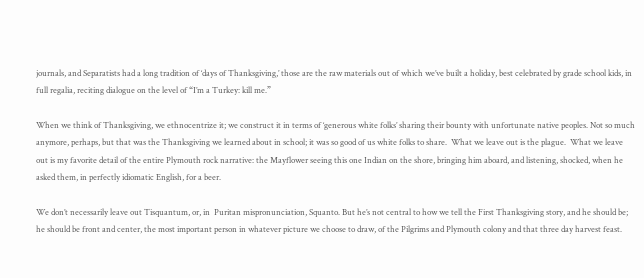journals, and Separatists had a long tradition of ‘days of Thanksgiving,’ those are the raw materials out of which we’ve built a holiday, best celebrated by grade school kids, in full regalia, reciting dialogue on the level of “I’m a Turkey: kill me.”

When we think of Thanksgiving, we ethnocentrize it; we construct it in terms of ‘generous white folks’ sharing their bounty with unfortunate native peoples. Not so much anymore, perhaps, but that was the Thanksgiving we learned about in school; it was so good of us white folks to share.  What we leave out is the plague.  What we leave out is my favorite detail of the entire Plymouth rock narrative: the Mayflower seeing this one Indian on the shore, bringing him aboard, and listening, shocked, when he asked them, in perfectly idiomatic English, for a beer.

We don’t necessarily leave out Tisquantum, or, in  Puritan mispronunciation, Squanto. But he’s not central to how we tell the First Thanksgiving story, and he should be; he should be front and center, the most important person in whatever picture we choose to draw, of the Pilgrims and Plymouth colony and that three day harvest feast.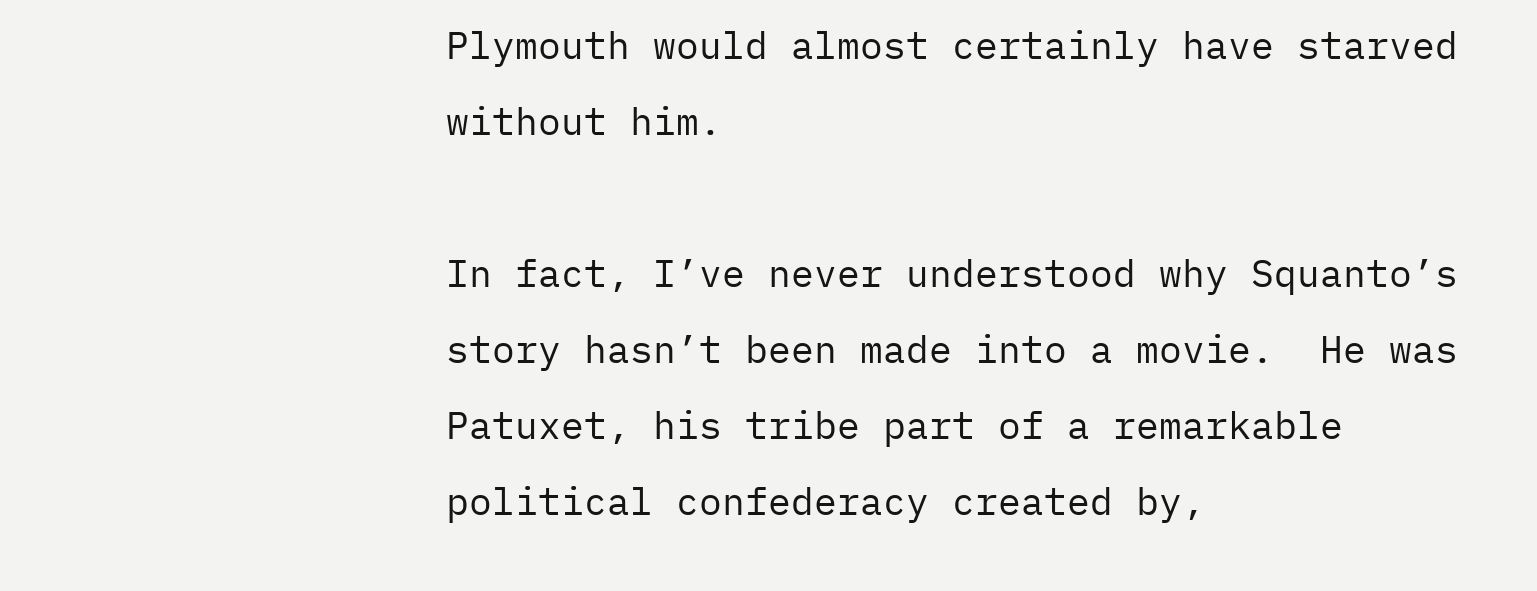Plymouth would almost certainly have starved without him.

In fact, I’ve never understood why Squanto’s story hasn’t been made into a movie.  He was Patuxet, his tribe part of a remarkable political confederacy created by,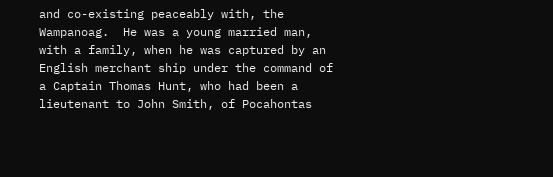and co-existing peaceably with, the Wampanoag.  He was a young married man, with a family, when he was captured by an English merchant ship under the command of a Captain Thomas Hunt, who had been a lieutenant to John Smith, of Pocahontas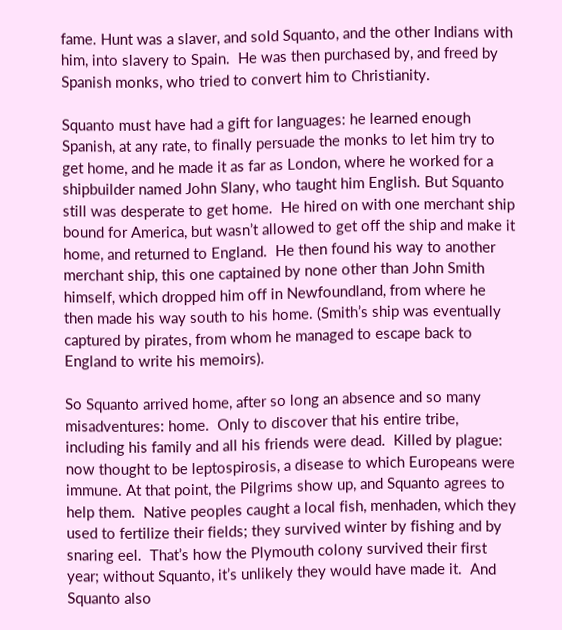fame. Hunt was a slaver, and sold Squanto, and the other Indians with him, into slavery to Spain.  He was then purchased by, and freed by Spanish monks, who tried to convert him to Christianity.

Squanto must have had a gift for languages: he learned enough Spanish, at any rate, to finally persuade the monks to let him try to get home, and he made it as far as London, where he worked for a shipbuilder named John Slany, who taught him English. But Squanto still was desperate to get home.  He hired on with one merchant ship bound for America, but wasn’t allowed to get off the ship and make it home, and returned to England.  He then found his way to another merchant ship, this one captained by none other than John Smith himself, which dropped him off in Newfoundland, from where he then made his way south to his home. (Smith’s ship was eventually captured by pirates, from whom he managed to escape back to England to write his memoirs).

So Squanto arrived home, after so long an absence and so many misadventures: home.  Only to discover that his entire tribe, including his family and all his friends were dead.  Killed by plague: now thought to be leptospirosis, a disease to which Europeans were immune. At that point, the Pilgrims show up, and Squanto agrees to help them.  Native peoples caught a local fish, menhaden, which they used to fertilize their fields; they survived winter by fishing and by snaring eel.  That’s how the Plymouth colony survived their first year; without Squanto, it’s unlikely they would have made it.  And Squanto also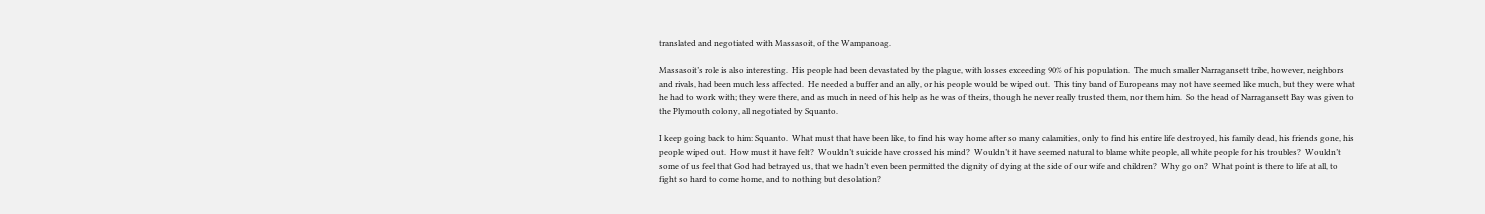translated and negotiated with Massasoit, of the Wampanoag.

Massasoit’s role is also interesting.  His people had been devastated by the plague, with losses exceeding 90% of his population.  The much smaller Narragansett tribe, however, neighbors and rivals, had been much less affected.  He needed a buffer and an ally, or his people would be wiped out.  This tiny band of Europeans may not have seemed like much, but they were what he had to work with; they were there, and as much in need of his help as he was of theirs, though he never really trusted them, nor them him.  So the head of Narragansett Bay was given to the Plymouth colony, all negotiated by Squanto.

I keep going back to him: Squanto.  What must that have been like, to find his way home after so many calamities, only to find his entire life destroyed, his family dead, his friends gone, his people wiped out.  How must it have felt?  Wouldn’t suicide have crossed his mind?  Wouldn’t it have seemed natural to blame white people, all white people for his troubles?  Wouldn’t some of us feel that God had betrayed us, that we hadn’t even been permitted the dignity of dying at the side of our wife and children?  Why go on?  What point is there to life at all, to fight so hard to come home, and to nothing but desolation?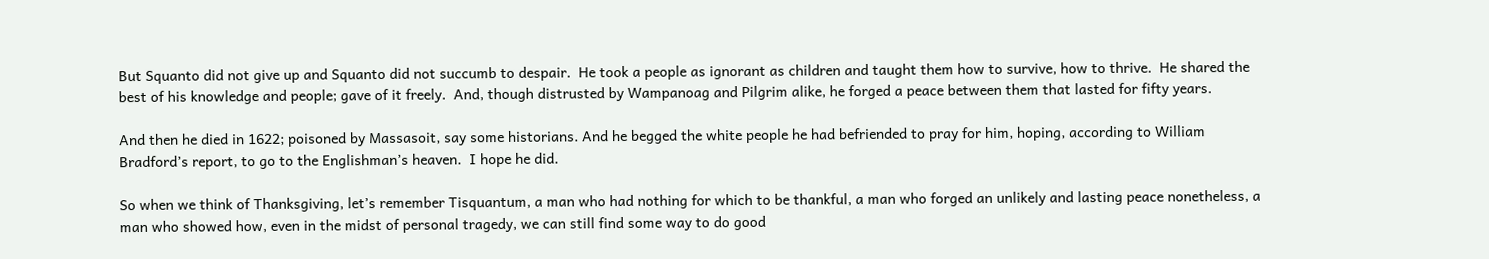But Squanto did not give up and Squanto did not succumb to despair.  He took a people as ignorant as children and taught them how to survive, how to thrive.  He shared the best of his knowledge and people; gave of it freely.  And, though distrusted by Wampanoag and Pilgrim alike, he forged a peace between them that lasted for fifty years.

And then he died in 1622; poisoned by Massasoit, say some historians. And he begged the white people he had befriended to pray for him, hoping, according to William Bradford’s report, to go to the Englishman’s heaven.  I hope he did.

So when we think of Thanksgiving, let’s remember Tisquantum, a man who had nothing for which to be thankful, a man who forged an unlikely and lasting peace nonetheless, a man who showed how, even in the midst of personal tragedy, we can still find some way to do good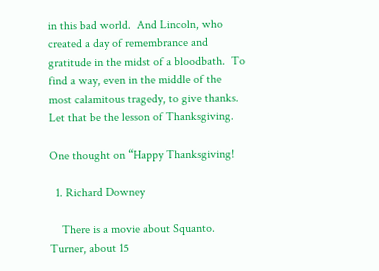in this bad world.  And Lincoln, who created a day of remembrance and gratitude in the midst of a bloodbath.  To find a way, even in the middle of the most calamitous tragedy, to give thanks.  Let that be the lesson of Thanksgiving.

One thought on “Happy Thanksgiving!

  1. Richard Downey

    There is a movie about Squanto. Turner, about 15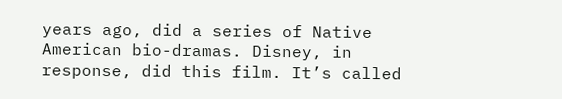years ago, did a series of Native American bio-dramas. Disney, in response, did this film. It’s called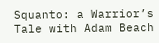Squanto: a Warrior’s Tale with Adam Beach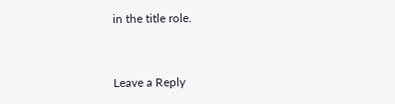in the title role.


Leave a Reply